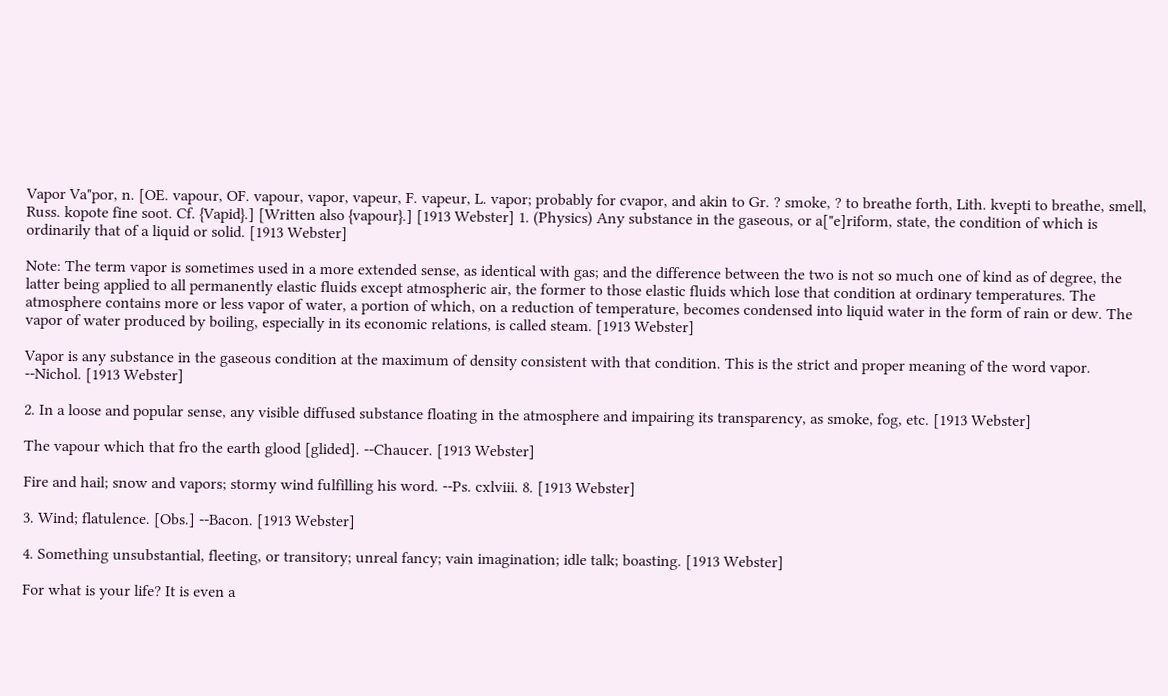Vapor Va"por, n. [OE. vapour, OF. vapour, vapor, vapeur, F. vapeur, L. vapor; probably for cvapor, and akin to Gr. ? smoke, ? to breathe forth, Lith. kvepti to breathe, smell, Russ. kopote fine soot. Cf. {Vapid}.] [Written also {vapour}.] [1913 Webster] 1. (Physics) Any substance in the gaseous, or a["e]riform, state, the condition of which is ordinarily that of a liquid or solid. [1913 Webster]

Note: The term vapor is sometimes used in a more extended sense, as identical with gas; and the difference between the two is not so much one of kind as of degree, the latter being applied to all permanently elastic fluids except atmospheric air, the former to those elastic fluids which lose that condition at ordinary temperatures. The atmosphere contains more or less vapor of water, a portion of which, on a reduction of temperature, becomes condensed into liquid water in the form of rain or dew. The vapor of water produced by boiling, especially in its economic relations, is called steam. [1913 Webster]

Vapor is any substance in the gaseous condition at the maximum of density consistent with that condition. This is the strict and proper meaning of the word vapor. --Nichol. [1913 Webster]

2. In a loose and popular sense, any visible diffused substance floating in the atmosphere and impairing its transparency, as smoke, fog, etc. [1913 Webster]

The vapour which that fro the earth glood [glided]. --Chaucer. [1913 Webster]

Fire and hail; snow and vapors; stormy wind fulfilling his word. --Ps. cxlviii. 8. [1913 Webster]

3. Wind; flatulence. [Obs.] --Bacon. [1913 Webster]

4. Something unsubstantial, fleeting, or transitory; unreal fancy; vain imagination; idle talk; boasting. [1913 Webster]

For what is your life? It is even a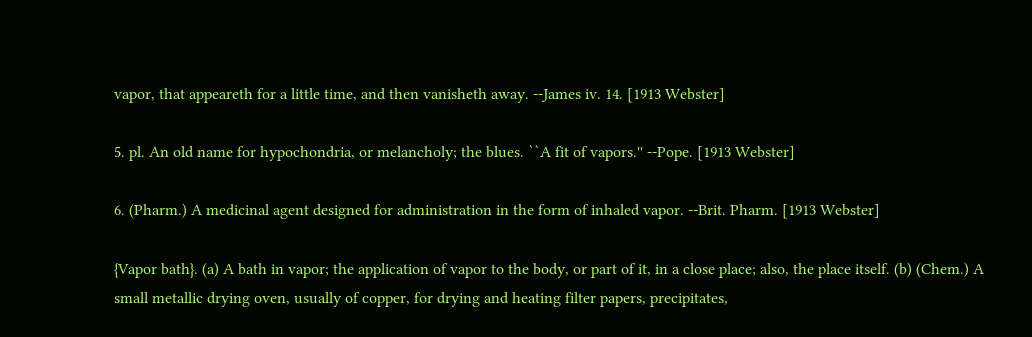vapor, that appeareth for a little time, and then vanisheth away. --James iv. 14. [1913 Webster]

5. pl. An old name for hypochondria, or melancholy; the blues. ``A fit of vapors.'' --Pope. [1913 Webster]

6. (Pharm.) A medicinal agent designed for administration in the form of inhaled vapor. --Brit. Pharm. [1913 Webster]

{Vapor bath}. (a) A bath in vapor; the application of vapor to the body, or part of it, in a close place; also, the place itself. (b) (Chem.) A small metallic drying oven, usually of copper, for drying and heating filter papers, precipitates,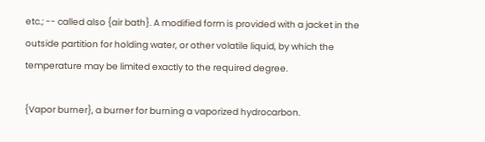etc.; -- called also {air bath}. A modified form is provided with a jacket in the outside partition for holding water, or other volatile liquid, by which the temperature may be limited exactly to the required degree.

{Vapor burner}, a burner for burning a vaporized hydrocarbon.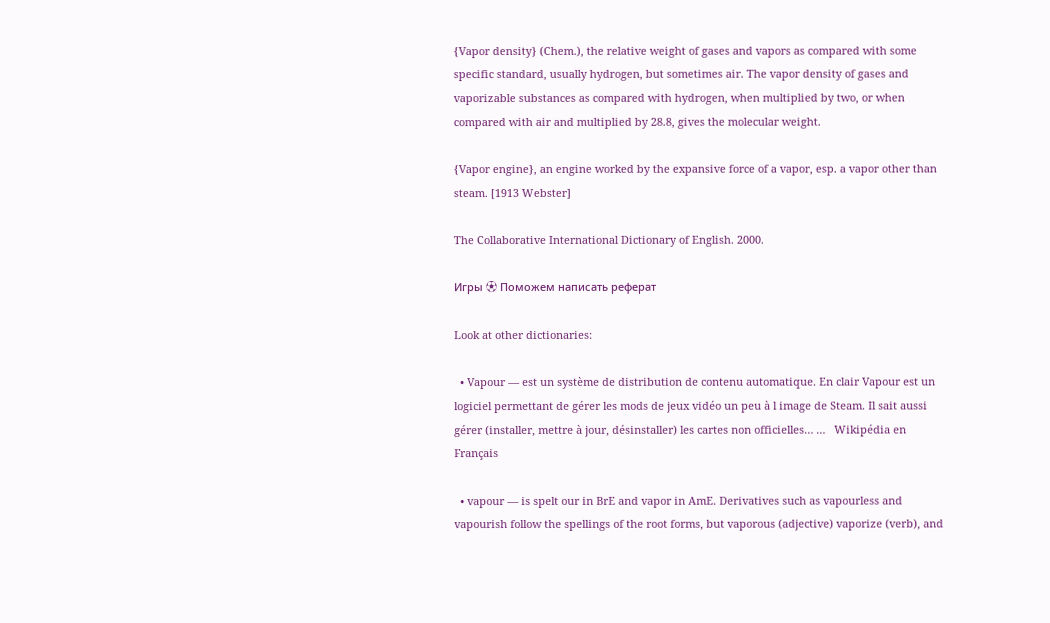{Vapor density} (Chem.), the relative weight of gases and vapors as compared with some specific standard, usually hydrogen, but sometimes air. The vapor density of gases and vaporizable substances as compared with hydrogen, when multiplied by two, or when compared with air and multiplied by 28.8, gives the molecular weight.

{Vapor engine}, an engine worked by the expansive force of a vapor, esp. a vapor other than steam. [1913 Webster]

The Collaborative International Dictionary of English. 2000.

Игры ⚽ Поможем написать реферат

Look at other dictionaries:

  • Vapour — est un système de distribution de contenu automatique. En clair Vapour est un logiciel permettant de gérer les mods de jeux vidéo un peu à l image de Steam. Il sait aussi gérer (installer, mettre à jour, désinstaller) les cartes non officielles… …   Wikipédia en Français

  • vapour — is spelt our in BrE and vapor in AmE. Derivatives such as vapourless and vapourish follow the spellings of the root forms, but vaporous (adjective) vaporize (verb), and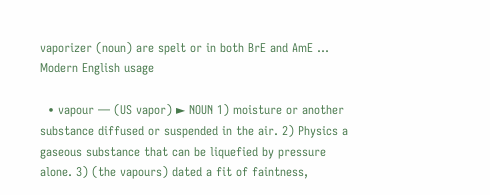vaporizer (noun) are spelt or in both BrE and AmE …   Modern English usage

  • vapour — (US vapor) ► NOUN 1) moisture or another substance diffused or suspended in the air. 2) Physics a gaseous substance that can be liquefied by pressure alone. 3) (the vapours) dated a fit of faintness,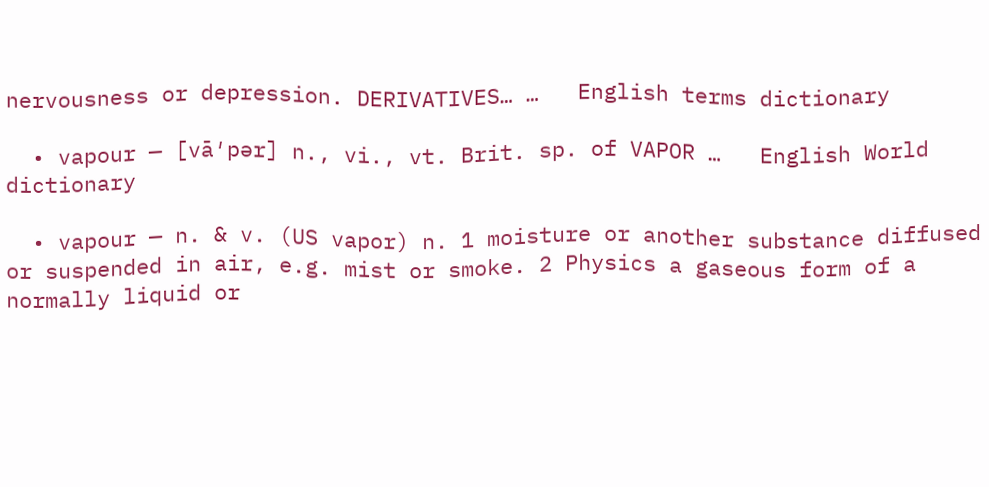nervousness or depression. DERIVATIVES… …   English terms dictionary

  • vapour — [vā′pər] n., vi., vt. Brit. sp. of VAPOR …   English World dictionary

  • vapour — n. & v. (US vapor) n. 1 moisture or another substance diffused or suspended in air, e.g. mist or smoke. 2 Physics a gaseous form of a normally liquid or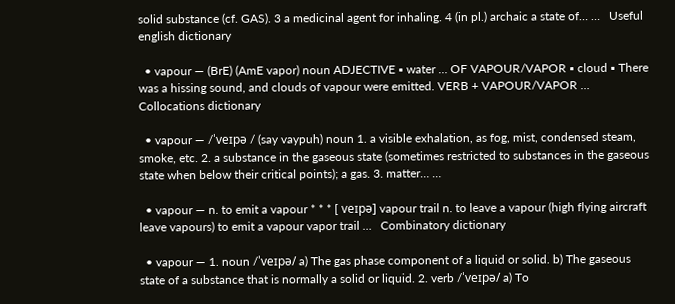solid substance (cf. GAS). 3 a medicinal agent for inhaling. 4 (in pl.) archaic a state of… …   Useful english dictionary

  • vapour — (BrE) (AmE vapor) noun ADJECTIVE ▪ water … OF VAPOUR/VAPOR ▪ cloud ▪ There was a hissing sound, and clouds of vapour were emitted. VERB + VAPOUR/VAPOR …   Collocations dictionary

  • vapour — /ˈveɪpə / (say vaypuh) noun 1. a visible exhalation, as fog, mist, condensed steam, smoke, etc. 2. a substance in the gaseous state (sometimes restricted to substances in the gaseous state when below their critical points); a gas. 3. matter… …

  • vapour — n. to emit a vapour * * * [ veɪpə] vapour trail n. to leave a vapour (high flying aircraft leave vapours) to emit a vapour vapor trail …   Combinatory dictionary

  • vapour — 1. noun /ˈveɪpə/ a) The gas phase component of a liquid or solid. b) The gaseous state of a substance that is normally a solid or liquid. 2. verb /ˈveɪpə/ a) To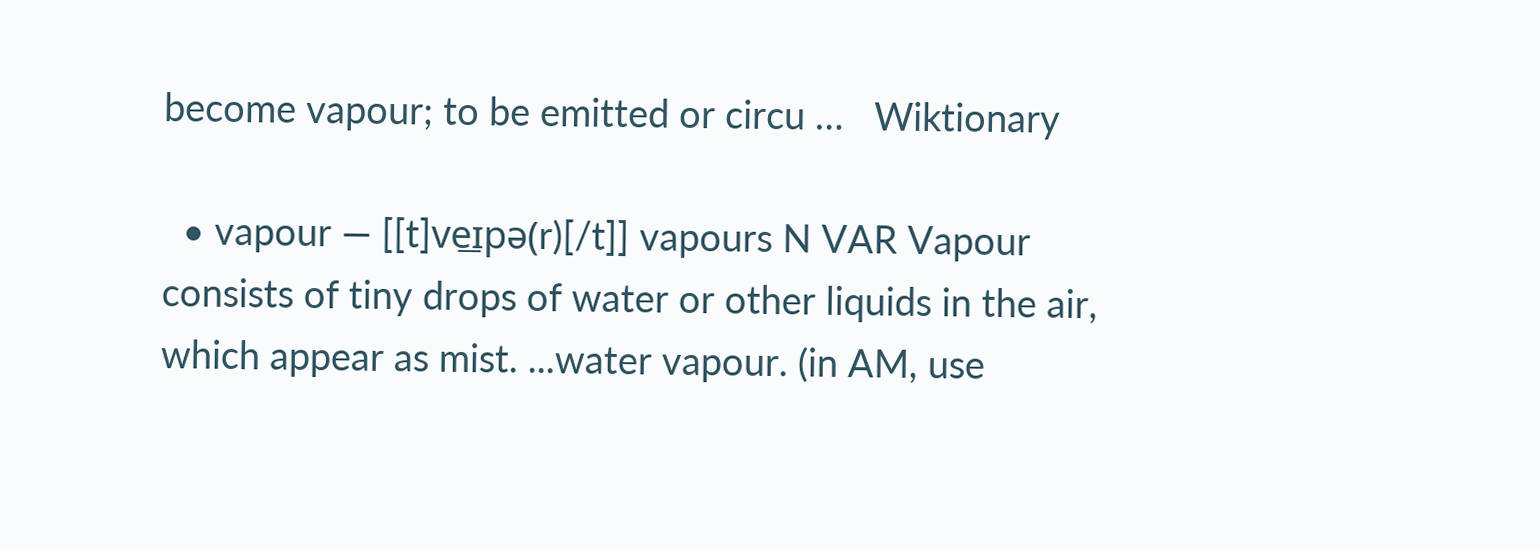become vapour; to be emitted or circu …   Wiktionary

  • vapour — [[t]ve͟ɪpə(r)[/t]] vapours N VAR Vapour consists of tiny drops of water or other liquids in the air, which appear as mist. ...water vapour. (in AM, use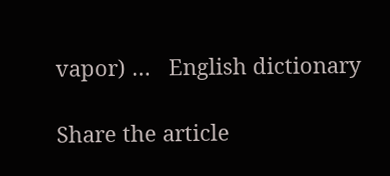vapor) …   English dictionary

Share the article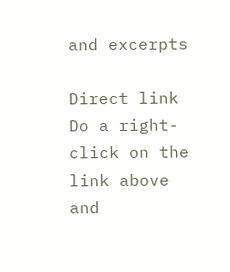and excerpts

Direct link
Do a right-click on the link above
and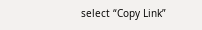select “Copy Link”